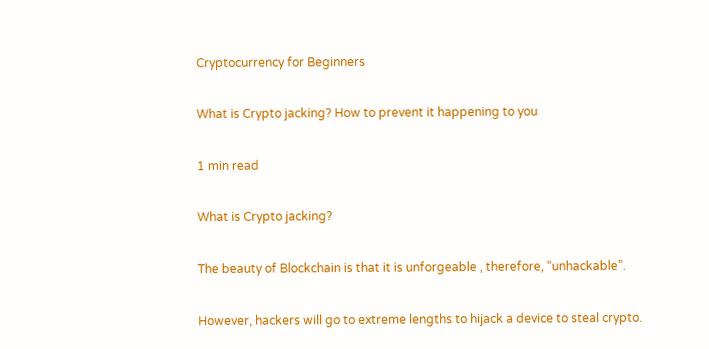Cryptocurrency for Beginners

What is Crypto jacking? How to prevent it happening to you

1 min read

What is Crypto jacking?

The beauty of Blockchain is that it is unforgeable , therefore, “unhackable”.

However, hackers will go to extreme lengths to hijack a device to steal crypto.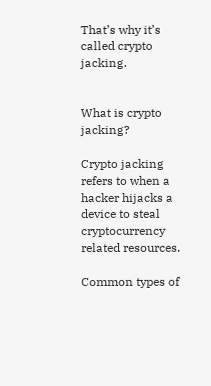That’s why it’s called crypto jacking.


What is crypto jacking?

Crypto jacking refers to when a hacker hijacks a device to steal cryptocurrency related resources.

Common types of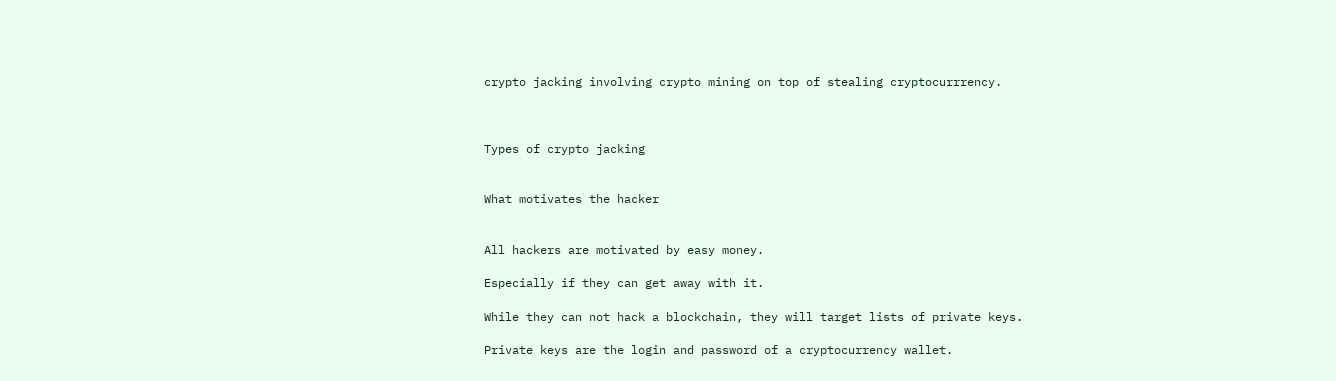crypto jacking involving crypto mining on top of stealing cryptocurrrency.



Types of crypto jacking


What motivates the hacker


All hackers are motivated by easy money.

Especially if they can get away with it.

While they can not hack a blockchain, they will target lists of private keys.

Private keys are the login and password of a cryptocurrency wallet.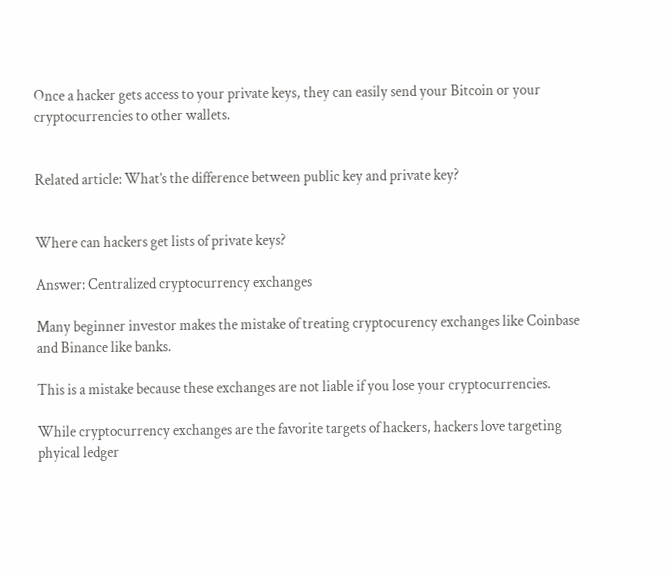Once a hacker gets access to your private keys, they can easily send your Bitcoin or your cryptocurrencies to other wallets.


Related article: What’s the difference between public key and private key?


Where can hackers get lists of private keys?

Answer: Centralized cryptocurrency exchanges

Many beginner investor makes the mistake of treating cryptocurency exchanges like Coinbase and Binance like banks.

This is a mistake because these exchanges are not liable if you lose your cryptocurrencies.

While cryptocurrency exchanges are the favorite targets of hackers, hackers love targeting phyical ledger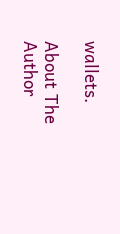wallets.

About The Author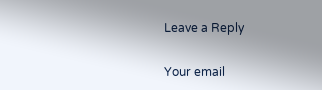Leave a Reply

Your email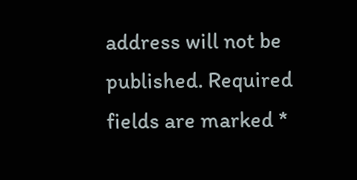address will not be published. Required fields are marked *